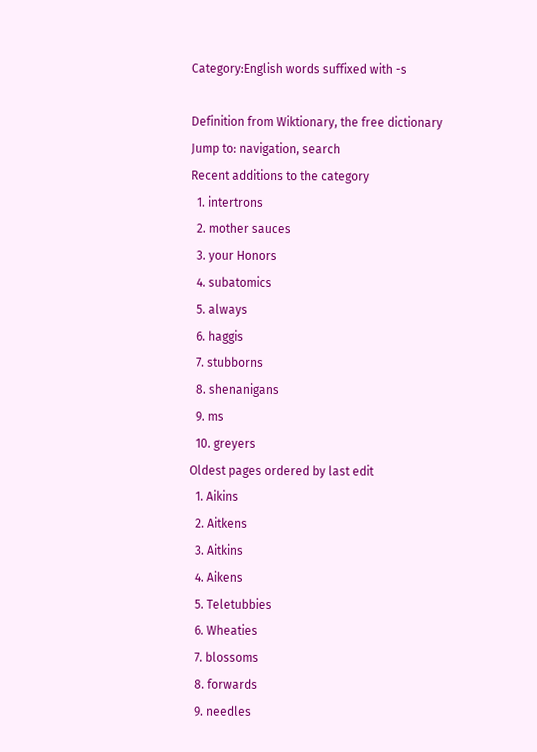Category:English words suffixed with -s

Definition from Wiktionary, the free dictionary
Jump to: navigation, search
Recent additions to the category
  1. intertrons
  2. mother sauces
  3. your Honors
  4. subatomics
  5. always
  6. haggis
  7. stubborns
  8. shenanigans
  9. ms
  10. greyers
Oldest pages ordered by last edit
  1. Aikins
  2. Aitkens
  3. Aitkins
  4. Aikens
  5. Teletubbies
  6. Wheaties
  7. blossoms
  8. forwards
  9. needles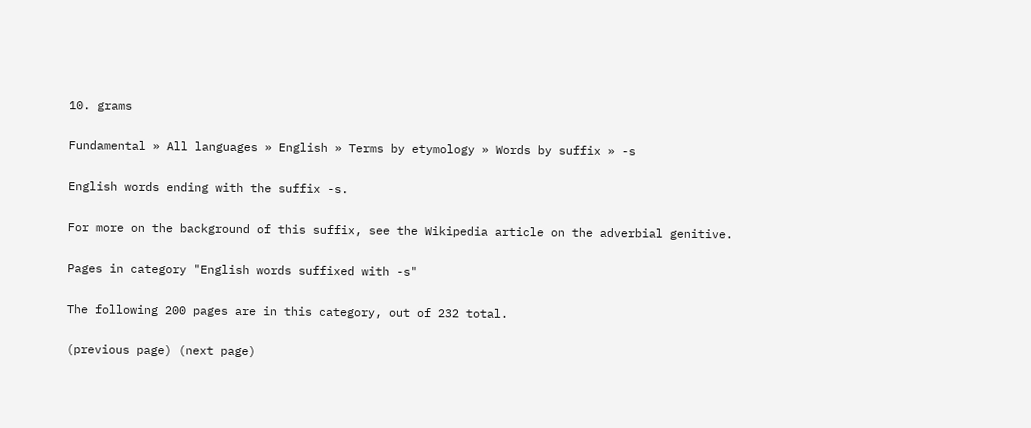10. grams

Fundamental » All languages » English » Terms by etymology » Words by suffix » -s

English words ending with the suffix -s.

For more on the background of this suffix, see the Wikipedia article on the adverbial genitive.

Pages in category "English words suffixed with -s"

The following 200 pages are in this category, out of 232 total.

(previous page) (next page)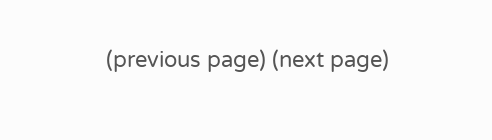(previous page) (next page)